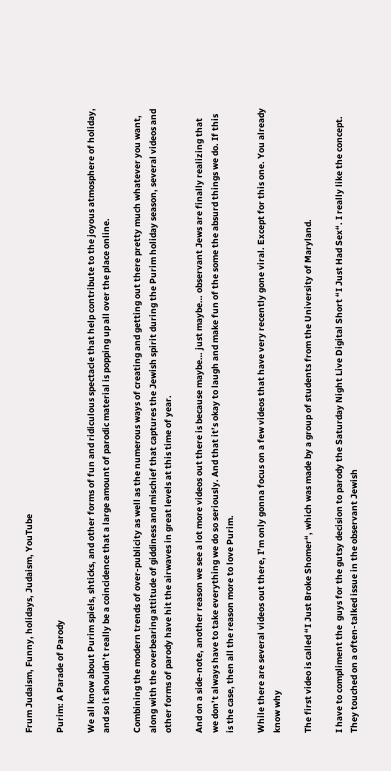Frum Judaism, Funny, holidays, Judaism, YouTube

Purim: A Parade of Parody

We all know about Purim spiels, shticks, and other forms of fun and ridiculous spectacle that help contribute to the joyous atmosphere of holiday, and so it shouldn’t really be a coincidence that a large amount of parodic material is popping up all over the place online.

Combining the modern trends of over-publicity as well as the numerous ways of creating and getting out there pretty much whatever you want, along with the overbearing attitude of giddiness and mischief that captures the Jewish spirit during the Purim holiday season, several videos and other forms of parody have hit the airwaves in great levels at this time of year.

And on a side-note, another reason we see a lot more videos out there is because maybe… just maybe… observant Jews are finally realizing that we don’t always have to take everything we do so seriously. And that it’s okay to laugh and make fun of the some the absurd things we do. If this is the case, then all the reason more to love Purim.

While there are several videos out there, I’m only gonna focus on a few videos that have very recently gone viral. Except for this one. You already know why

The first video is called “I Just Broke Shomer“, which was made by a group of students from the University of Maryland.

I have to compliment the  guys for the gutsy decision to parody the Saturday Night Live Digital Short “I Just Had Sex“. I really like the concept. They touched on a often-talked issue in the observant Jewish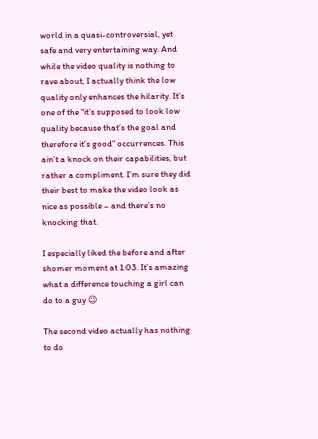world in a quasi-controversial, yet safe and very entertaining way. And while the video quality is nothing to rave about, I actually think the low quality only enhances the hilarity. It’s one of the “it’s supposed to look low quality because that’s the goal and therefore it’s good” occurrences. This ain’t a knock on their capabilities, but rather a compliment. I’m sure they did their best to make the video look as nice as possible – and there’s no knocking that.

I especially liked the before and after shomer moment at 1:03. It’s amazing what a difference touching a girl can do to a guy 😉

The second video actually has nothing to do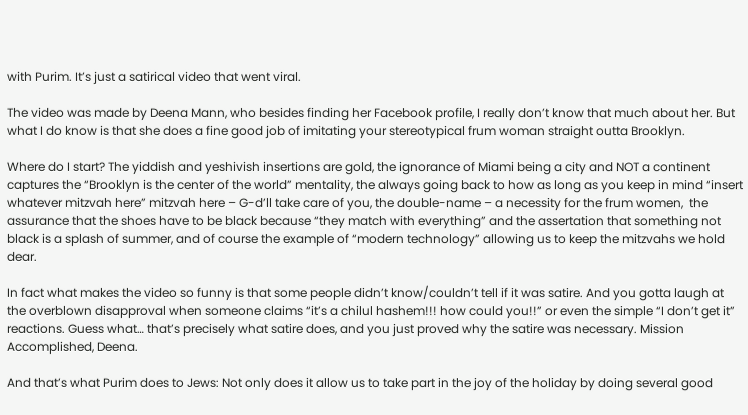with Purim. It’s just a satirical video that went viral.

The video was made by Deena Mann, who besides finding her Facebook profile, I really don’t know that much about her. But what I do know is that she does a fine good job of imitating your stereotypical frum woman straight outta Brooklyn.

Where do I start? The yiddish and yeshivish insertions are gold, the ignorance of Miami being a city and NOT a continent captures the “Brooklyn is the center of the world” mentality, the always going back to how as long as you keep in mind “insert whatever mitzvah here” mitzvah here – G-d’ll take care of you, the double-name – a necessity for the frum women,  the assurance that the shoes have to be black because “they match with everything” and the assertation that something not black is a splash of summer, and of course the example of “modern technology” allowing us to keep the mitzvahs we hold dear.

In fact what makes the video so funny is that some people didn’t know/couldn’t tell if it was satire. And you gotta laugh at the overblown disapproval when someone claims “it’s a chilul hashem!!! how could you!!” or even the simple “I don’t get it” reactions. Guess what… that’s precisely what satire does, and you just proved why the satire was necessary. Mission Accomplished, Deena.

And that’s what Purim does to Jews: Not only does it allow us to take part in the joy of the holiday by doing several good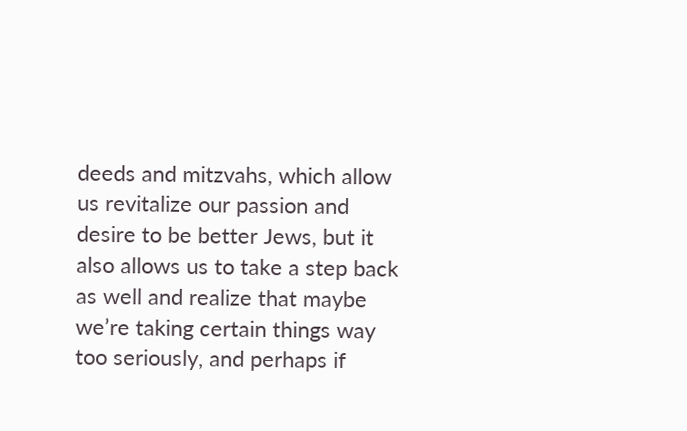deeds and mitzvahs, which allow us revitalize our passion and desire to be better Jews, but it also allows us to take a step back as well and realize that maybe we’re taking certain things way too seriously, and perhaps if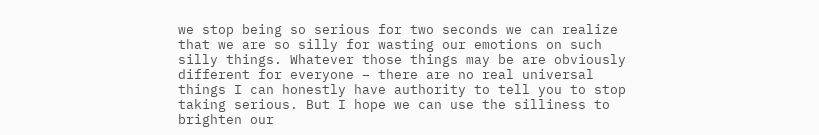we stop being so serious for two seconds we can realize that we are so silly for wasting our emotions on such silly things. Whatever those things may be are obviously different for everyone – there are no real universal things I can honestly have authority to tell you to stop taking serious. But I hope we can use the silliness to brighten our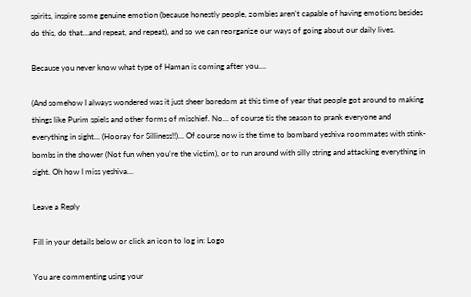spirits, inspire some genuine emotion (because honestly people, zombies aren’t capable of having emotions besides do this, do that…and repeat, and repeat), and so we can reorganize our ways of going about our daily lives.

Because you never know what type of Haman is coming after you….

(And somehow I always wondered was it just sheer boredom at this time of year that people got around to making things like Purim spiels and other forms of mischief. No… of course tis the season to prank everyone and everything in sight… (Hooray for Silliness!!)… Of course now is the time to bombard yeshiva roommates with stink-bombs in the shower (Not fun when you’re the victim), or to run around with silly string and attacking everything in sight. Oh how I miss yeshiva…

Leave a Reply

Fill in your details below or click an icon to log in: Logo

You are commenting using your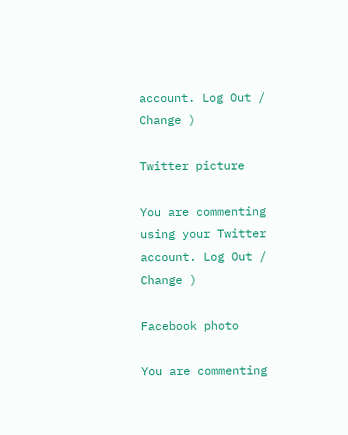account. Log Out / Change )

Twitter picture

You are commenting using your Twitter account. Log Out / Change )

Facebook photo

You are commenting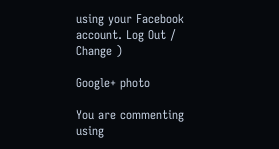using your Facebook account. Log Out / Change )

Google+ photo

You are commenting using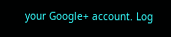your Google+ account. Log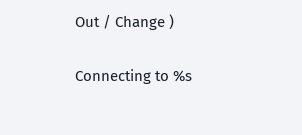Out / Change )

Connecting to %s